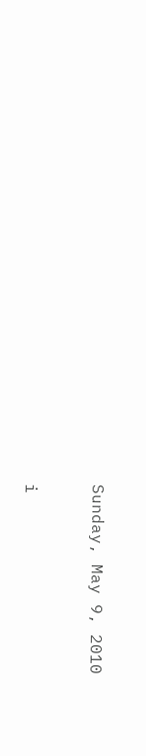Sunday, May 9, 2010


i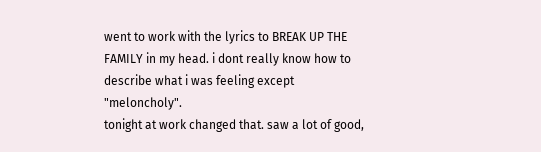went to work with the lyrics to BREAK UP THE FAMILY in my head. i dont really know how to describe what i was feeling except "meloncholy".
tonight at work changed that. saw a lot of good,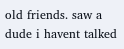old friends. saw a dude i havent talked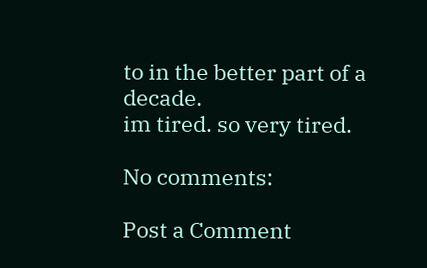to in the better part of a decade.
im tired. so very tired.

No comments:

Post a Comment